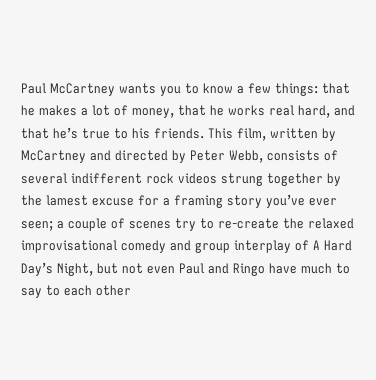Paul McCartney wants you to know a few things: that he makes a lot of money, that he works real hard, and that he’s true to his friends. This film, written by McCartney and directed by Peter Webb, consists of several indifferent rock videos strung together by the lamest excuse for a framing story you’ve ever seen; a couple of scenes try to re-create the relaxed improvisational comedy and group interplay of A Hard Day’s Night, but not even Paul and Ringo have much to say to each other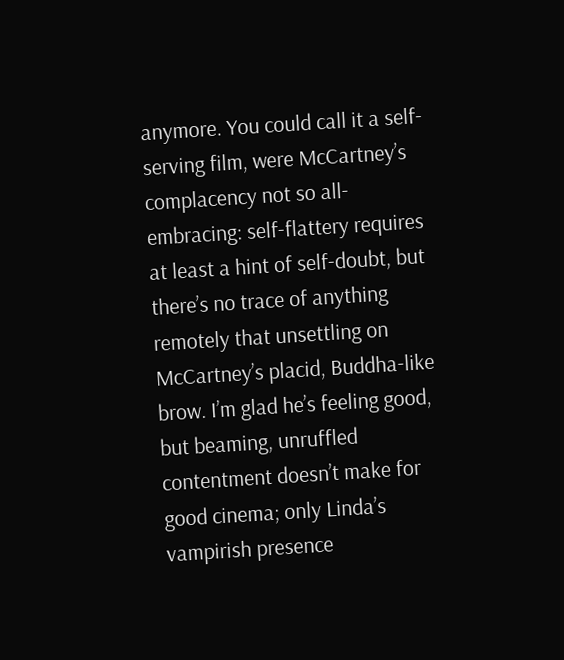anymore. You could call it a self-serving film, were McCartney’s complacency not so all-embracing: self-flattery requires at least a hint of self-doubt, but there’s no trace of anything remotely that unsettling on McCartney’s placid, Buddha-like brow. I’m glad he’s feeling good, but beaming, unruffled contentment doesn’t make for good cinema; only Linda’s vampirish presence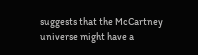suggests that the McCartney universe might have a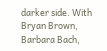darker side. With Bryan Brown, Barbara Bach,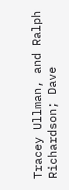Tracey Ullman, and Ralph Richardson; Dave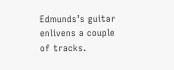Edmunds’s guitar enlivens a couple of tracks.